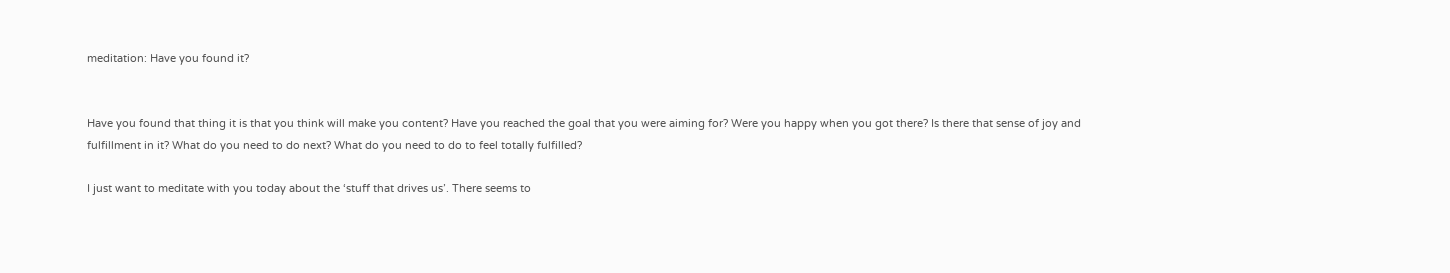meditation: Have you found it?


Have you found that thing it is that you think will make you content? Have you reached the goal that you were aiming for? Were you happy when you got there? Is there that sense of joy and fulfillment in it? What do you need to do next? What do you need to do to feel totally fulfilled?

I just want to meditate with you today about the ‘stuff that drives us’. There seems to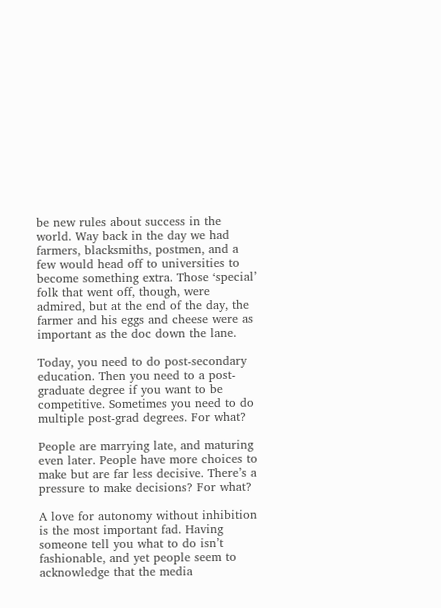be new rules about success in the world. Way back in the day we had farmers, blacksmiths, postmen, and a few would head off to universities to become something extra. Those ‘special’ folk that went off, though, were admired, but at the end of the day, the farmer and his eggs and cheese were as important as the doc down the lane.

Today, you need to do post-secondary education. Then you need to a post-graduate degree if you want to be competitive. Sometimes you need to do multiple post-grad degrees. For what?

People are marrying late, and maturing even later. People have more choices to make but are far less decisive. There’s a pressure to make decisions? For what?

A love for autonomy without inhibition is the most important fad. Having someone tell you what to do isn’t fashionable, and yet people seem to acknowledge that the media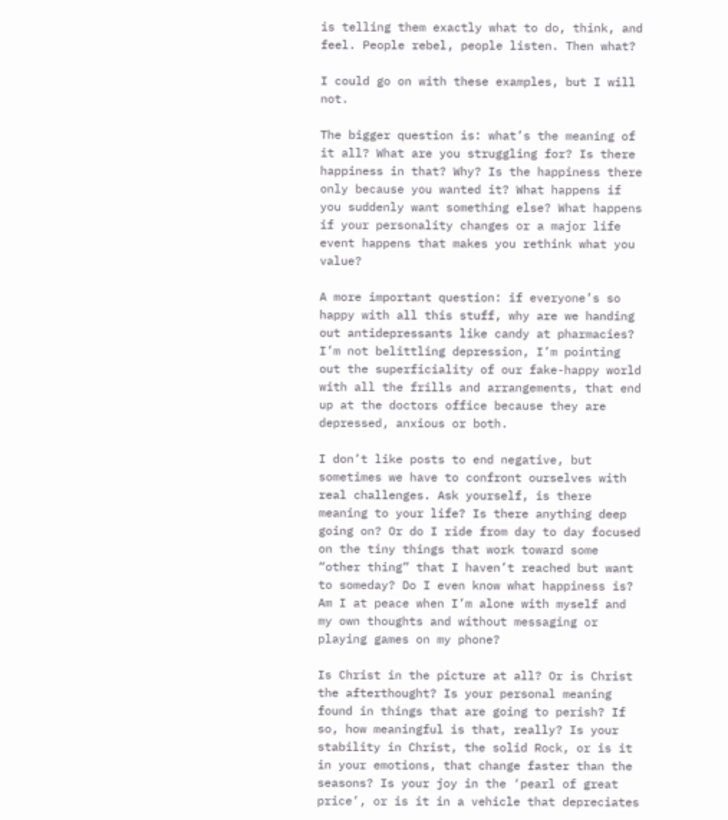is telling them exactly what to do, think, and feel. People rebel, people listen. Then what?

I could go on with these examples, but I will not.

The bigger question is: what’s the meaning of it all? What are you struggling for? Is there happiness in that? Why? Is the happiness there only because you wanted it? What happens if you suddenly want something else? What happens if your personality changes or a major life event happens that makes you rethink what you value?

A more important question: if everyone’s so happy with all this stuff, why are we handing out antidepressants like candy at pharmacies? I’m not belittling depression, I’m pointing out the superficiality of our fake-happy world with all the frills and arrangements, that end up at the doctors office because they are depressed, anxious or both.

I don’t like posts to end negative, but sometimes we have to confront ourselves with real challenges. Ask yourself, is there meaning to your life? Is there anything deep going on? Or do I ride from day to day focused on the tiny things that work toward some “other thing” that I haven’t reached but want to someday? Do I even know what happiness is? Am I at peace when I’m alone with myself and my own thoughts and without messaging or playing games on my phone?

Is Christ in the picture at all? Or is Christ the afterthought? Is your personal meaning found in things that are going to perish? If so, how meaningful is that, really? Is your stability in Christ, the solid Rock, or is it in your emotions, that change faster than the seasons? Is your joy in the ‘pearl of great price’, or is it in a vehicle that depreciates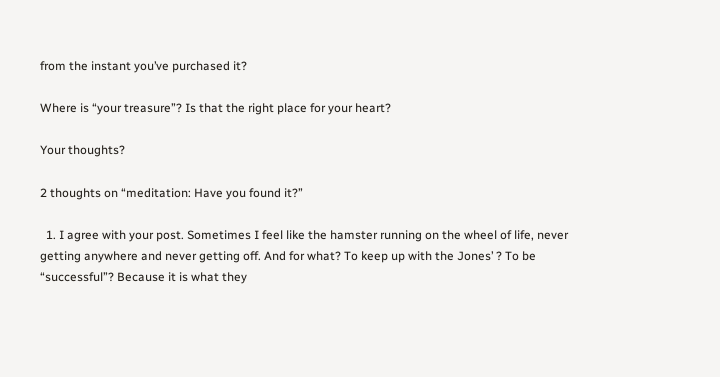from the instant you’ve purchased it?

Where is “your treasure”? Is that the right place for your heart?

Your thoughts?

2 thoughts on “meditation: Have you found it?”

  1. I agree with your post. Sometimes I feel like the hamster running on the wheel of life, never getting anywhere and never getting off. And for what? To keep up with the Jones’ ? To be “successful”? Because it is what they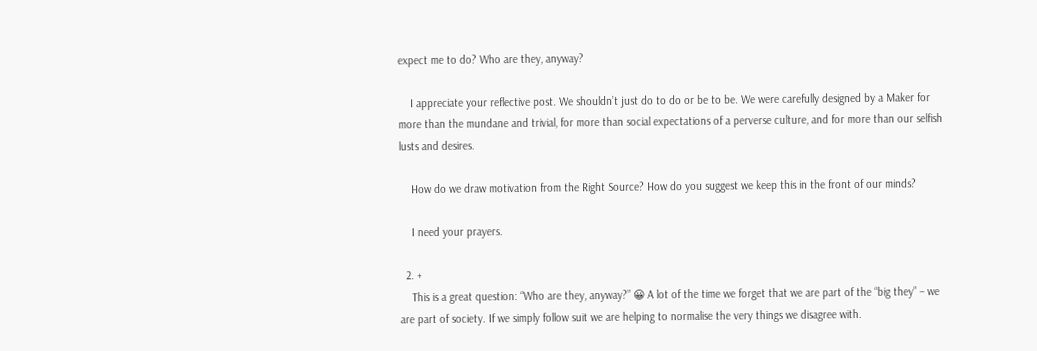expect me to do? Who are they, anyway?

    I appreciate your reflective post. We shouldn’t just do to do or be to be. We were carefully designed by a Maker for more than the mundane and trivial, for more than social expectations of a perverse culture, and for more than our selfish lusts and desires.

    How do we draw motivation from the Right Source? How do you suggest we keep this in the front of our minds?

    I need your prayers.

  2. +
    This is a great question: “Who are they, anyway?” 😀 A lot of the time we forget that we are part of the “big they” – we are part of society. If we simply follow suit we are helping to normalise the very things we disagree with.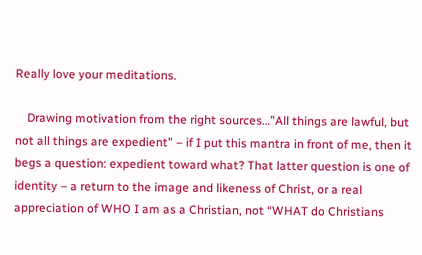Really love your meditations.

    Drawing motivation from the right sources…”All things are lawful, but not all things are expedient” – if I put this mantra in front of me, then it begs a question: expedient toward what? That latter question is one of identity – a return to the image and likeness of Christ, or a real appreciation of WHO I am as a Christian, not “WHAT do Christians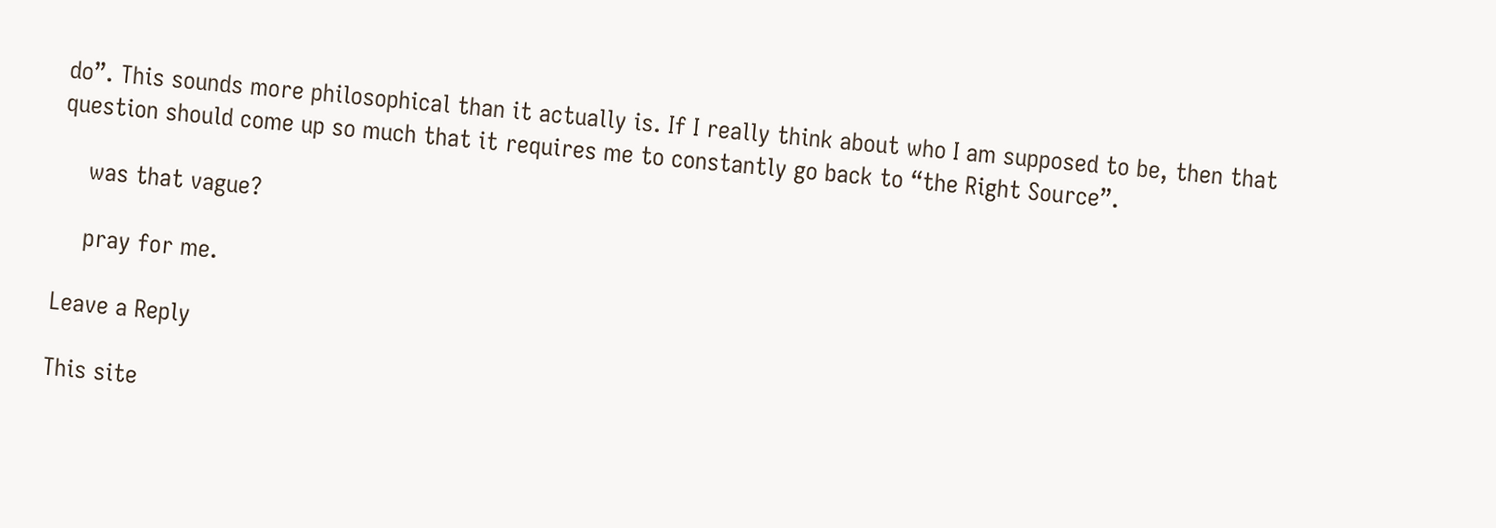do”. This sounds more philosophical than it actually is. If I really think about who I am supposed to be, then that question should come up so much that it requires me to constantly go back to “the Right Source”.

    was that vague?

    pray for me.

Leave a Reply

This site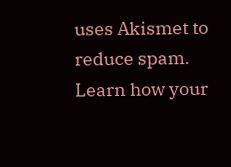uses Akismet to reduce spam. Learn how your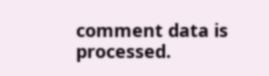comment data is processed.